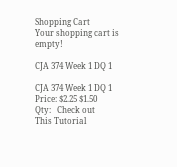Shopping Cart
Your shopping cart is empty!

CJA 374 Week 1 DQ 1

CJA 374 Week 1 DQ 1
Price: $2.25 $1.50
Qty:   Check out
This Tutorial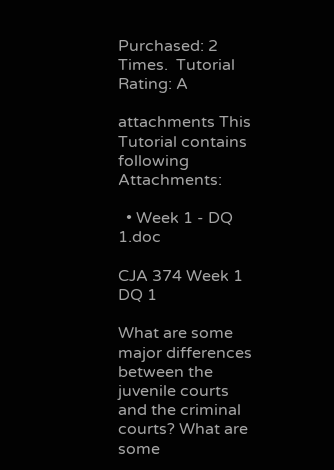Purchased: 2  Times.  Tutorial Rating: A

attachments This Tutorial contains following Attachments:

  • Week 1 - DQ 1.doc

CJA 374 Week 1 DQ 1

What are some major differences between the juvenile courts and the criminal courts? What are some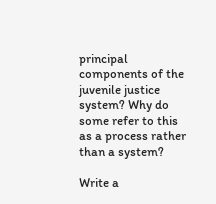principal components of the juvenile justice system? Why do some refer to this as a process rather than a system?

Write a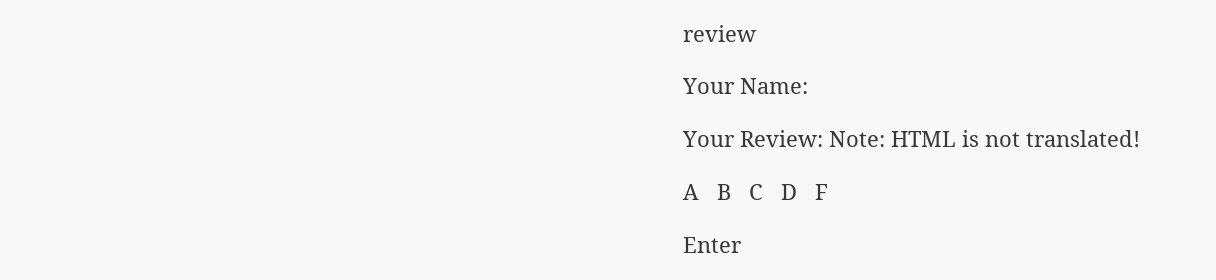review

Your Name:

Your Review: Note: HTML is not translated!

A   B   C   D   F

Enter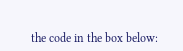the code in the box below: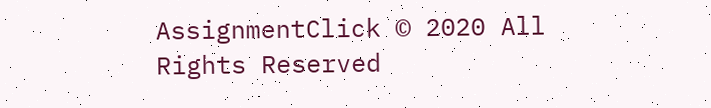AssignmentClick © 2020 All Rights Reserved